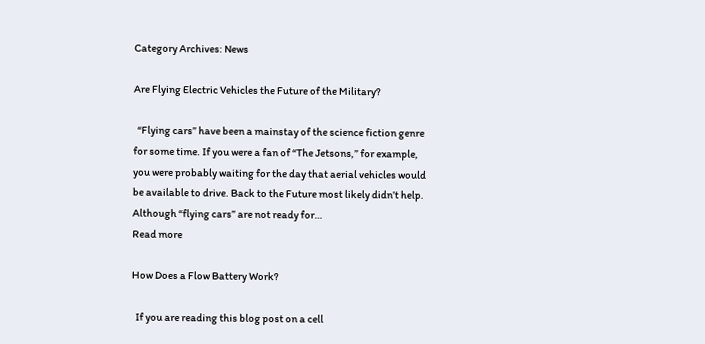Category Archives: News

Are Flying Electric Vehicles the Future of the Military?

  “Flying cars” have been a mainstay of the science fiction genre for some time. If you were a fan of “The Jetsons,” for example, you were probably waiting for the day that aerial vehicles would be available to drive. Back to the Future most likely didn’t help. Although “flying cars” are not ready for…
Read more

How Does a Flow Battery Work?

  If you are reading this blog post on a cell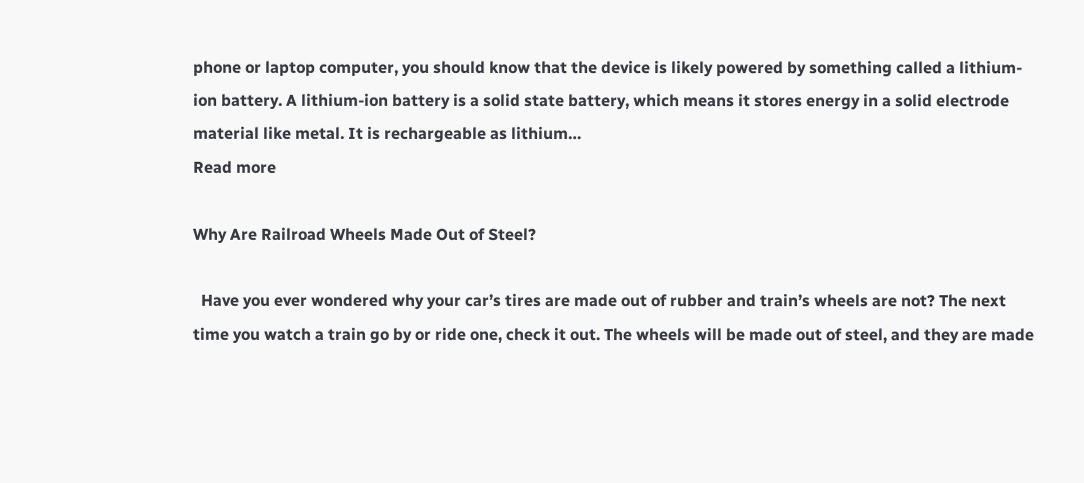phone or laptop computer, you should know that the device is likely powered by something called a lithium-ion battery. A lithium-ion battery is a solid state battery, which means it stores energy in a solid electrode material like metal. It is rechargeable as lithium…
Read more

Why Are Railroad Wheels Made Out of Steel?

  Have you ever wondered why your car’s tires are made out of rubber and train’s wheels are not? The next time you watch a train go by or ride one, check it out. The wheels will be made out of steel, and they are made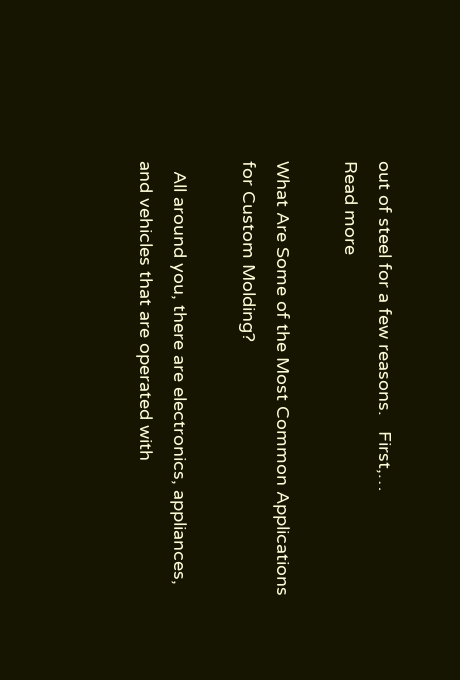out of steel for a few reasons.   First,…
Read more

What Are Some of the Most Common Applications for Custom Molding?

  All around you, there are electronics, appliances, and vehicles that are operated with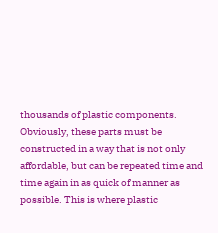thousands of plastic components. Obviously, these parts must be constructed in a way that is not only affordable, but can be repeated time and time again in as quick of manner as possible. This is where plastic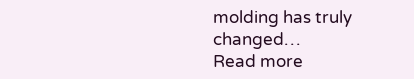molding has truly changed…
Read more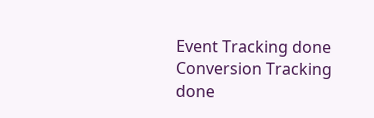Event Tracking done Conversion Tracking done